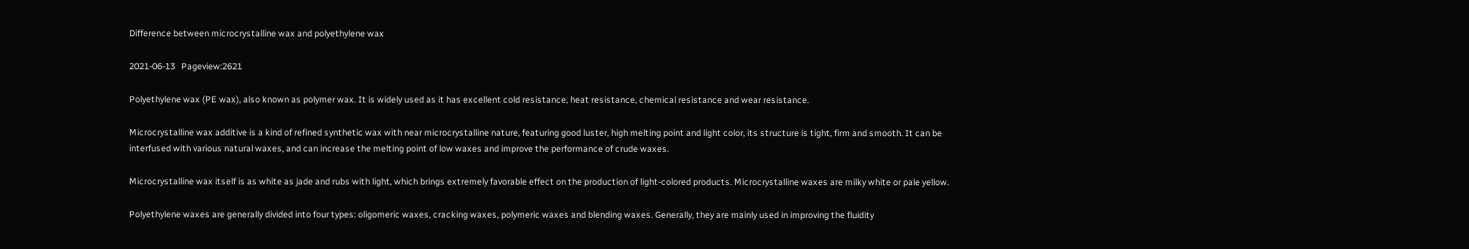Difference between microcrystalline wax and polyethylene wax

2021-06-13   Pageview:2621

Polyethylene wax (PE wax), also known as polymer wax. It is widely used as it has excellent cold resistance, heat resistance, chemical resistance and wear resistance.

Microcrystalline wax additive is a kind of refined synthetic wax with near microcrystalline nature, featuring good luster, high melting point and light color, its structure is tight, firm and smooth. It can be interfused with various natural waxes, and can increase the melting point of low waxes and improve the performance of crude waxes.

Microcrystalline wax itself is as white as jade and rubs with light, which brings extremely favorable effect on the production of light-colored products. Microcrystalline waxes are milky white or pale yellow.

Polyethylene waxes are generally divided into four types: oligomeric waxes, cracking waxes, polymeric waxes and blending waxes. Generally, they are mainly used in improving the fluidity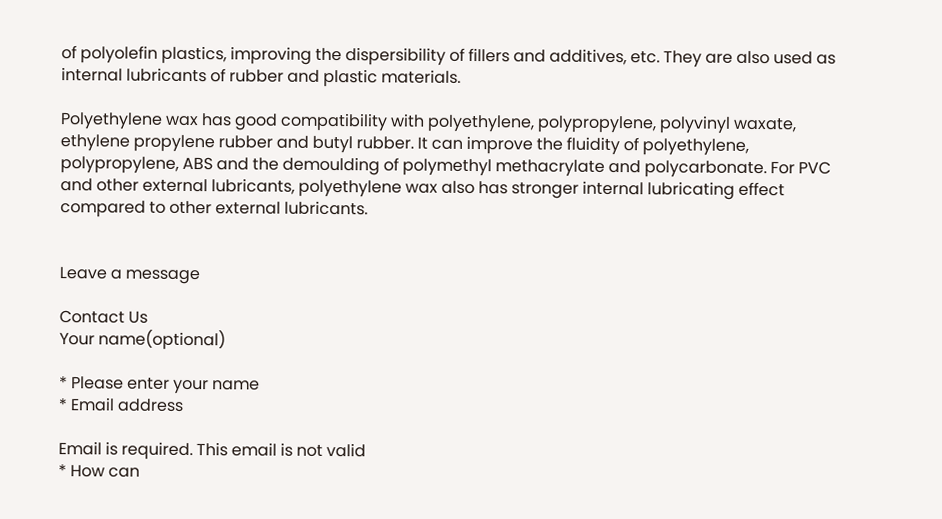of polyolefin plastics, improving the dispersibility of fillers and additives, etc. They are also used as internal lubricants of rubber and plastic materials.

Polyethylene wax has good compatibility with polyethylene, polypropylene, polyvinyl waxate, ethylene propylene rubber and butyl rubber. It can improve the fluidity of polyethylene, polypropylene, ABS and the demoulding of polymethyl methacrylate and polycarbonate. For PVC and other external lubricants, polyethylene wax also has stronger internal lubricating effect compared to other external lubricants.


Leave a message

Contact Us
Your name(optional)

* Please enter your name
* Email address

Email is required. This email is not valid
* How can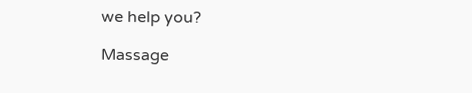we help you?

Massage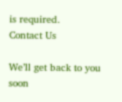is required.
Contact Us

We’ll get back to you soon